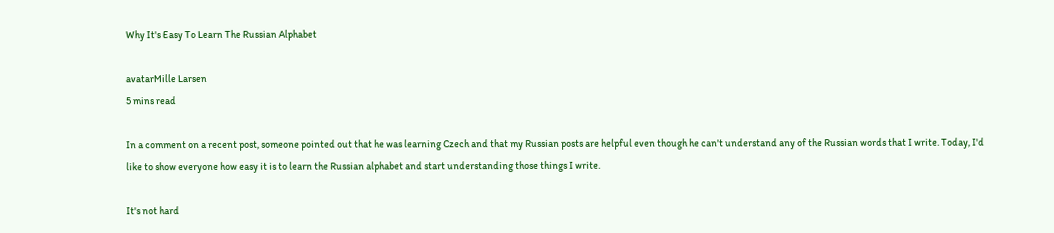Why It's Easy To Learn The Russian Alphabet

avatarMille Larsen
5 mins read

In a comment on a recent post, someone pointed out that he was learning Czech and that my Russian posts are helpful even though he can't understand any of the Russian words that I write. Today, I'd like to show everyone how easy it is to learn the Russian alphabet and start understanding those things I write.

It's not hard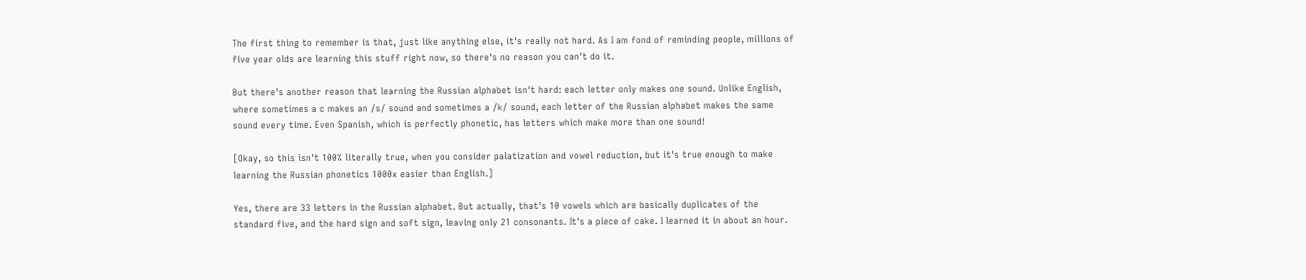The first thing to remember is that, just like anything else, it's really not hard. As I am fond of reminding people, millions of five year olds are learning this stuff right now, so there's no reason you can't do it.

But there's another reason that learning the Russian alphabet isn't hard: each letter only makes one sound. Unlike English, where sometimes a c makes an /s/ sound and sometimes a /k/ sound, each letter of the Russian alphabet makes the same sound every time. Even Spanish, which is perfectly phonetic, has letters which make more than one sound!

[Okay, so this isn't 100% literally true, when you consider palatization and vowel reduction, but it's true enough to make learning the Russian phonetics 1000x easier than English.]

Yes, there are 33 letters in the Russian alphabet. But actually, that's 10 vowels which are basically duplicates of the standard five, and the hard sign and soft sign, leaving only 21 consonants. It's a piece of cake. I learned it in about an hour.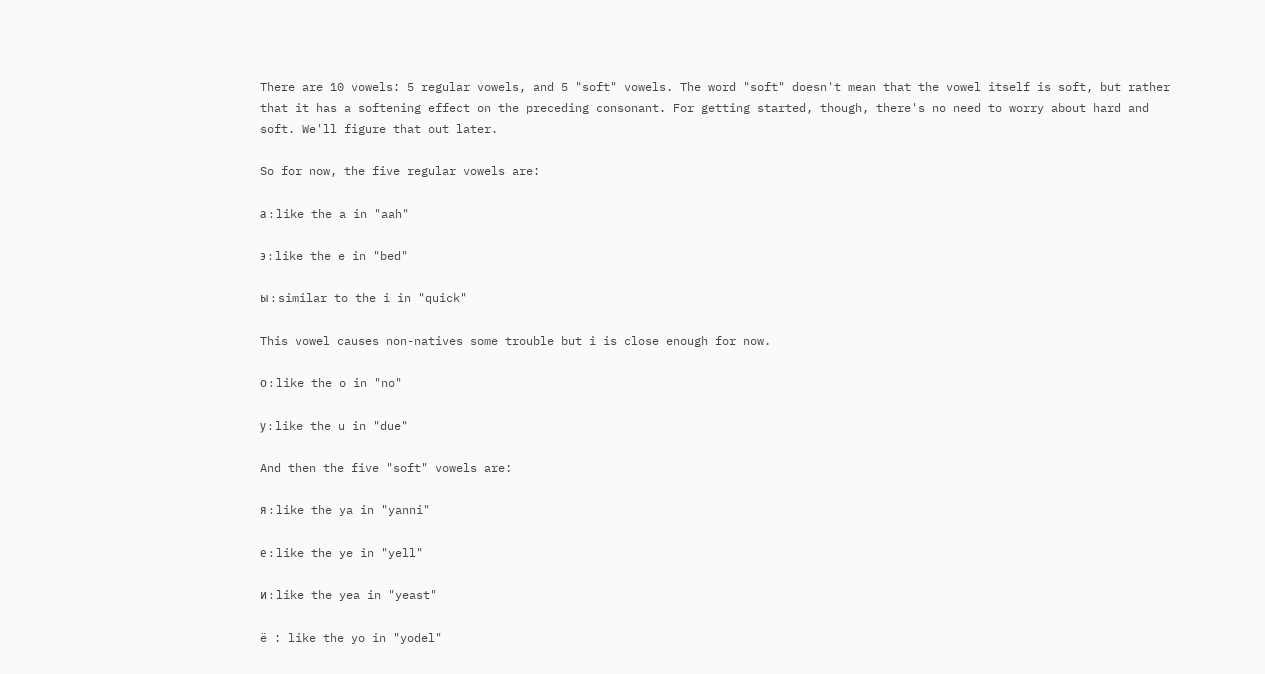There are 10 vowels: 5 regular vowels, and 5 "soft" vowels. The word "soft" doesn't mean that the vowel itself is soft, but rather that it has a softening effect on the preceding consonant. For getting started, though, there's no need to worry about hard and soft. We'll figure that out later.

So for now, the five regular vowels are:

а : like the a in "aah"

э : like the e in "bed"

ы : similar to the i in "quick"

This vowel causes non-natives some trouble but i is close enough for now.

о : like the o in "no"

у : like the u in "due"

And then the five "soft" vowels are:

я : like the ya in "yanni"

е : like the ye in "yell"

и : like the yea in "yeast"

ë : like the yo in "yodel"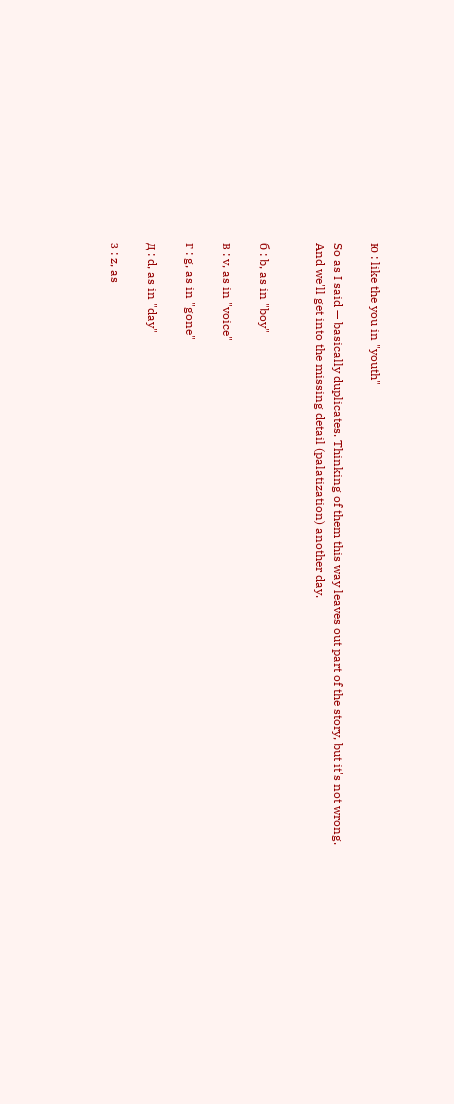ю : like the you in "youth"

So as I said — basically duplicates. Thinking of them this way leaves out part of the story, but it's not wrong. And we'll get into the missing detail (palatization) another day.


б : b, as in "boy"

в : v, as in "voice"

г : g, as in "gone"

д : d, as in "day"

з : z, as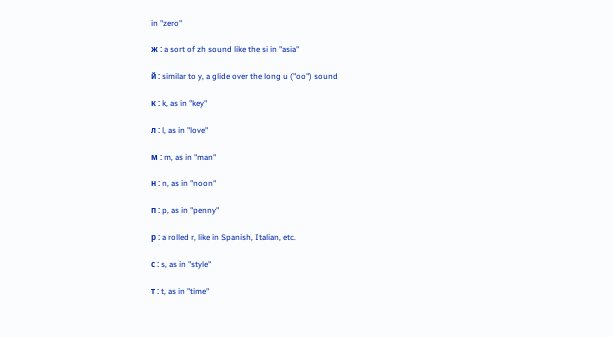in "zero"

ж : a sort of zh sound like the si in "asia"

й : similar to y, a glide over the long u ("oo") sound

к : k, as in "key"

л : l, as in "love"

м : m, as in "man"

н : n, as in "noon"

п : p, as in "penny"

р : a rolled r, like in Spanish, Italian, etc.

с : s, as in "style"

т : t, as in "time"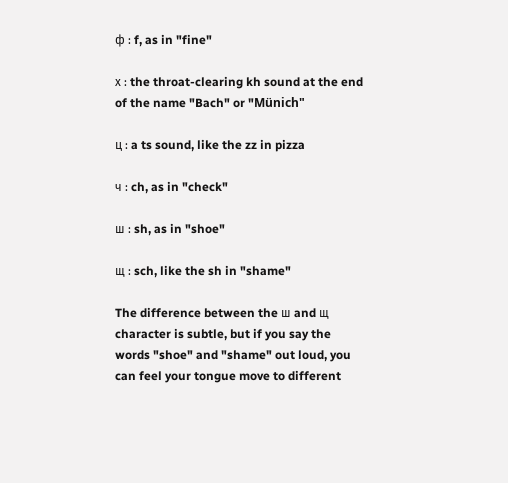ф : f, as in "fine"

х : the throat-clearing kh sound at the end of the name "Bach" or "Münich"

ц : a ts sound, like the zz in pizza

ч : ch, as in "check"

ш : sh, as in "shoe"

щ : sch, like the sh in "shame"

The difference between the ш and щ character is subtle, but if you say the words "shoe" and "shame" out loud, you can feel your tongue move to different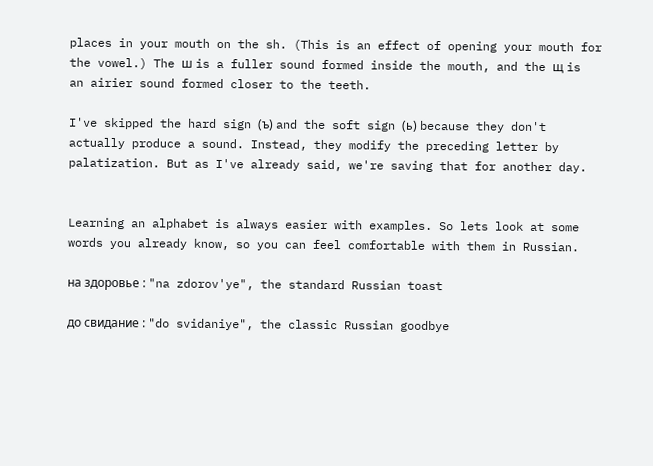places in your mouth on the sh. (This is an effect of opening your mouth for the vowel.) The ш is a fuller sound formed inside the mouth, and the щ is an airier sound formed closer to the teeth.

I've skipped the hard sign (ъ) and the soft sign (ь) because they don't actually produce a sound. Instead, they modify the preceding letter by palatization. But as I've already said, we're saving that for another day.


Learning an alphabet is always easier with examples. So lets look at some words you already know, so you can feel comfortable with them in Russian.

на здоровье : "na zdorov'ye", the standard Russian toast

до свидание : "do svidaniye", the classic Russian goodbye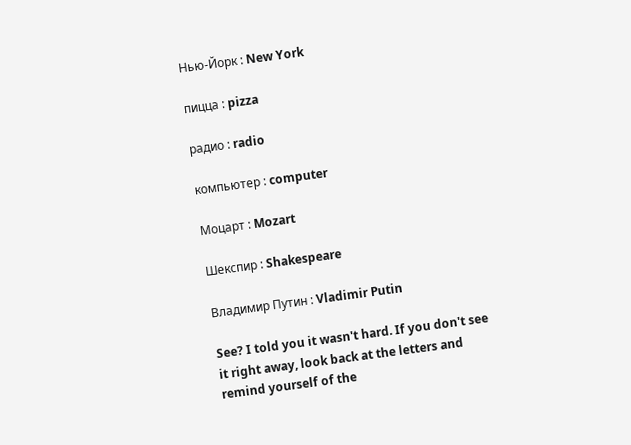Нью-Йорк : New York

пицца : pizza

радио : radio

компьютер : computer

Моцарт : Mozart

Шекспир : Shakespeare

Владимир Путин : Vladimir Putin

See? I told you it wasn't hard. If you don't see it right away, look back at the letters and remind yourself of the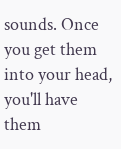sounds. Once you get them into your head, you'll have them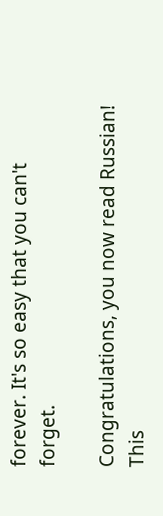forever. It's so easy that you can't forget.

Congratulations, you now read Russian! This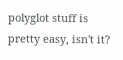polyglot stuff is pretty easy, isn't it?